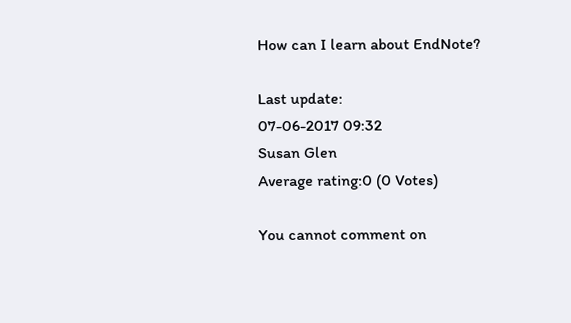How can I learn about EndNote?

Last update:
07-06-2017 09:32
Susan Glen
Average rating:0 (0 Votes)

You cannot comment on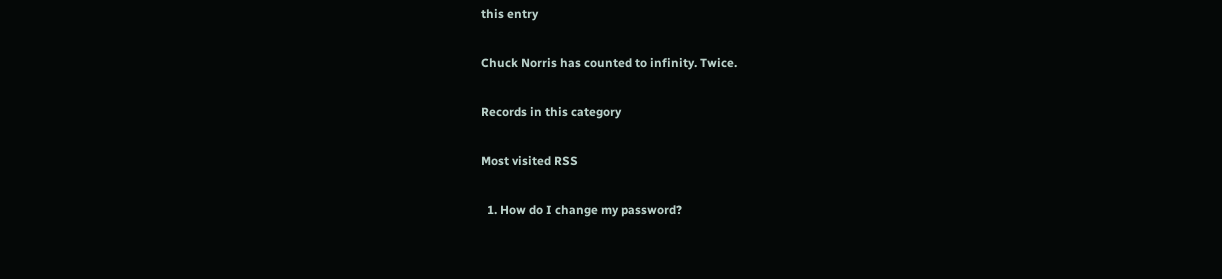this entry

Chuck Norris has counted to infinity. Twice.

Records in this category

Most visited RSS

  1. How do I change my password?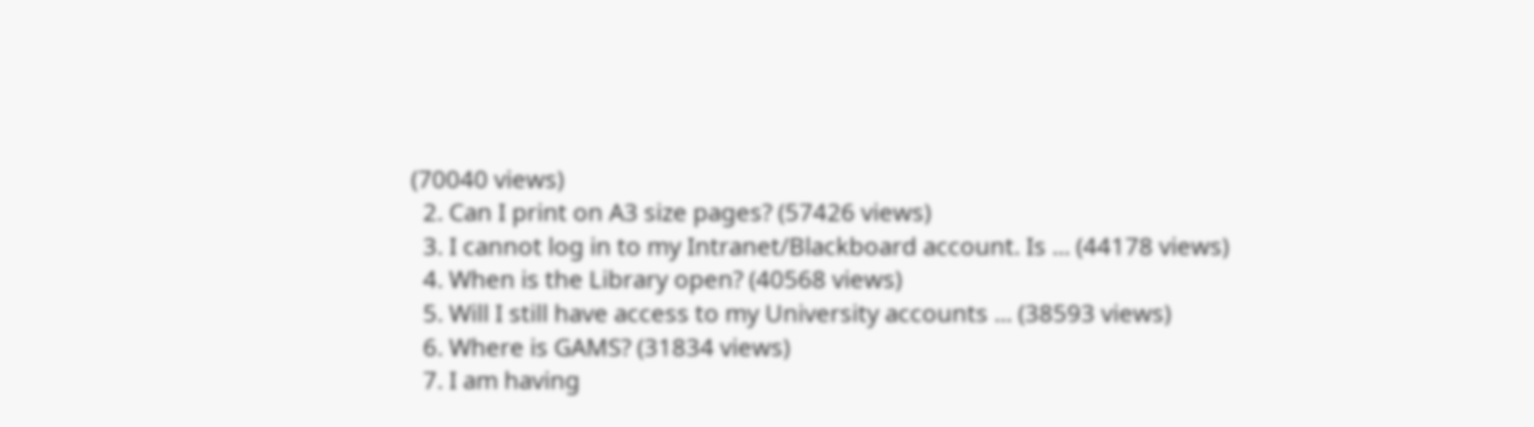(70040 views)
  2. Can I print on A3 size pages? (57426 views)
  3. I cannot log in to my Intranet/Blackboard account. Is ... (44178 views)
  4. When is the Library open? (40568 views)
  5. Will I still have access to my University accounts ... (38593 views)
  6. Where is GAMS? (31834 views)
  7. I am having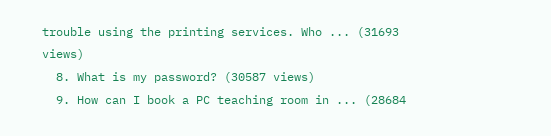trouble using the printing services. Who ... (31693 views)
  8. What is my password? (30587 views)
  9. How can I book a PC teaching room in ... (28684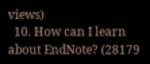views)
  10. How can I learn about EndNote? (28179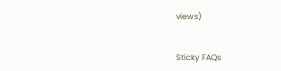views)


Sticky FAQs